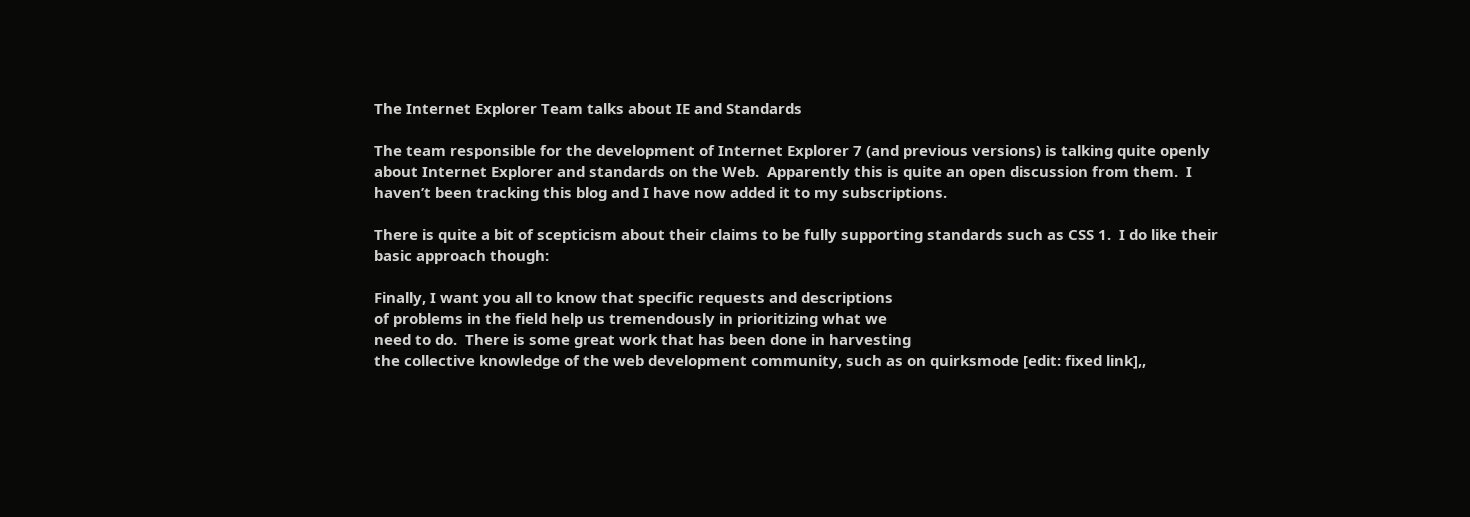The Internet Explorer Team talks about IE and Standards

The team responsible for the development of Internet Explorer 7 (and previous versions) is talking quite openly about Internet Explorer and standards on the Web.  Apparently this is quite an open discussion from them.  I haven’t been tracking this blog and I have now added it to my subscriptions.

There is quite a bit of scepticism about their claims to be fully supporting standards such as CSS 1.  I do like their basic approach though:

Finally, I want you all to know that specific requests and descriptions
of problems in the field help us tremendously in prioritizing what we
need to do.  There is some great work that has been done in harvesting
the collective knowledge of the web development community, such as on quirksmode [edit: fixed link],,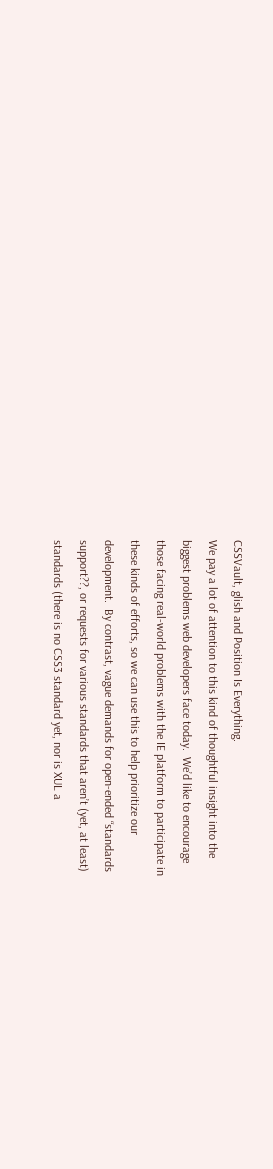CSSVault, glish and Position Is Everything.
We pay a lot of attention to this kind of thoughtful insight into the
biggest problems web developers face today.  We’d like to encourage
those facing real-world problems with the IE platform to participate in
these kinds of efforts, so we can use this to help prioritize our
development.  By contrast, vague demands for open-ended “standards
support??, or requests for various standards that aren’t (yet, at least)
standards (there is no CSS3 standard yet, nor is XUL a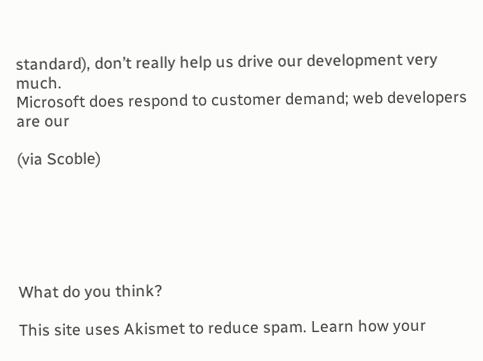standard), don’t really help us drive our development very much.
Microsoft does respond to customer demand; web developers are our

(via Scoble)






What do you think?

This site uses Akismet to reduce spam. Learn how your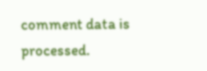comment data is processed.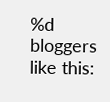%d bloggers like this: